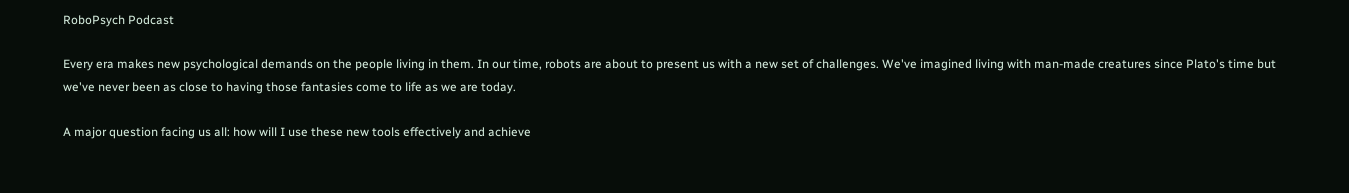RoboPsych Podcast

Every era makes new psychological demands on the people living in them. In our time, robots are about to present us with a new set of challenges. We've imagined living with man-made creatures since Plato's time but we've never been as close to having those fantasies come to life as we are today.

A major question facing us all: how will I use these new tools effectively and achieve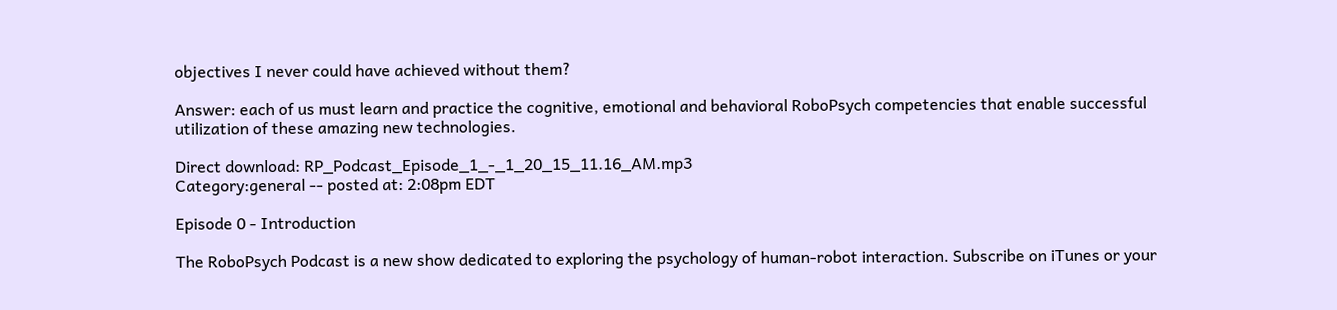objectives I never could have achieved without them?

Answer: each of us must learn and practice the cognitive, emotional and behavioral RoboPsych competencies that enable successful utilization of these amazing new technologies.

Direct download: RP_Podcast_Episode_1_-_1_20_15_11.16_AM.mp3
Category:general -- posted at: 2:08pm EDT

Episode 0 - Introduction

The RoboPsych Podcast is a new show dedicated to exploring the psychology of human-robot interaction. Subscribe on iTunes or your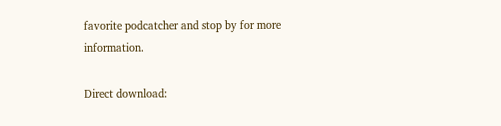favorite podcatcher and stop by for more information.

Direct download: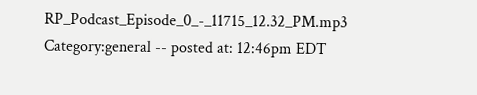RP_Podcast_Episode_0_-_11715_12.32_PM.mp3
Category:general -- posted at: 12:46pm EDT